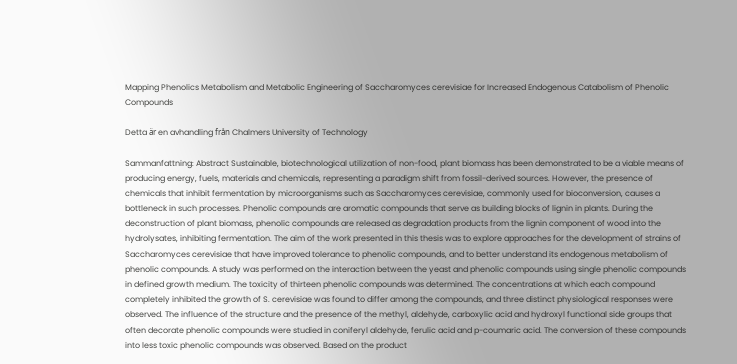Mapping Phenolics Metabolism and Metabolic Engineering of Saccharomyces cerevisiae for Increased Endogenous Catabolism of Phenolic Compounds

Detta är en avhandling från Chalmers University of Technology

Sammanfattning: Abstract Sustainable, biotechnological utilization of non-food, plant biomass has been demonstrated to be a viable means of producing energy, fuels, materials and chemicals, representing a paradigm shift from fossil-derived sources. However, the presence of chemicals that inhibit fermentation by microorganisms such as Saccharomyces cerevisiae, commonly used for bioconversion, causes a bottleneck in such processes. Phenolic compounds are aromatic compounds that serve as building blocks of lignin in plants. During the deconstruction of plant biomass, phenolic compounds are released as degradation products from the lignin component of wood into the hydrolysates, inhibiting fermentation. The aim of the work presented in this thesis was to explore approaches for the development of strains of Saccharomyces cerevisiae that have improved tolerance to phenolic compounds, and to better understand its endogenous metabolism of phenolic compounds. A study was performed on the interaction between the yeast and phenolic compounds using single phenolic compounds in defined growth medium. The toxicity of thirteen phenolic compounds was determined. The concentrations at which each compound completely inhibited the growth of S. cerevisiae was found to differ among the compounds, and three distinct physiological responses were observed. The influence of the structure and the presence of the methyl, aldehyde, carboxylic acid and hydroxyl functional side groups that often decorate phenolic compounds were studied in coniferyl aldehyde, ferulic acid and p-coumaric acid. The conversion of these compounds into less toxic phenolic compounds was observed. Based on the product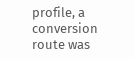profile, a conversion route was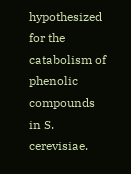hypothesized for the catabolism of phenolic compounds in S. cerevisiae.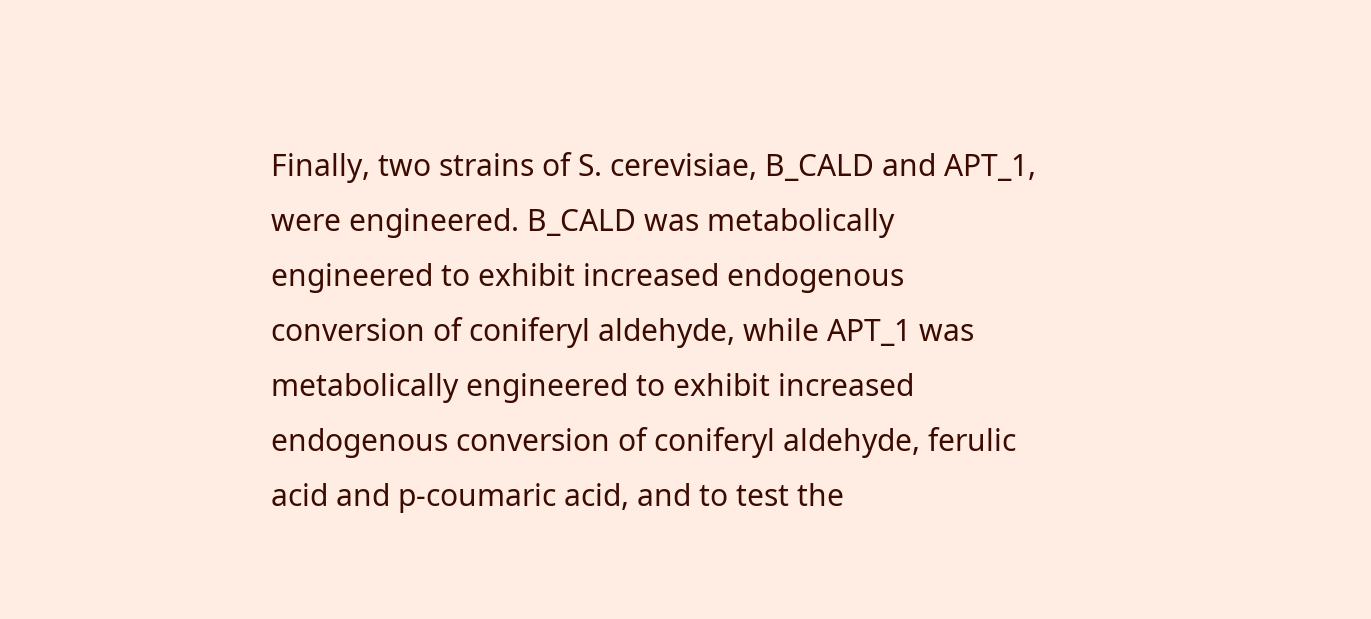Finally, two strains of S. cerevisiae, B_CALD and APT_1, were engineered. B_CALD was metabolically engineered to exhibit increased endogenous conversion of coniferyl aldehyde, while APT_1 was metabolically engineered to exhibit increased endogenous conversion of coniferyl aldehyde, ferulic acid and p-coumaric acid, and to test the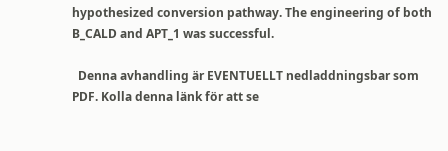hypothesized conversion pathway. The engineering of both B_CALD and APT_1 was successful.

  Denna avhandling är EVENTUELLT nedladdningsbar som PDF. Kolla denna länk för att se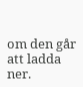om den går att ladda ner.